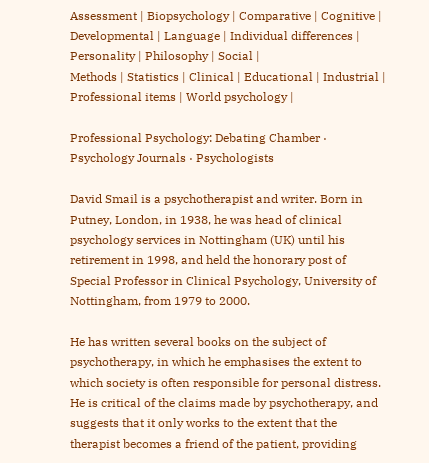Assessment | Biopsychology | Comparative | Cognitive | Developmental | Language | Individual differences | Personality | Philosophy | Social |
Methods | Statistics | Clinical | Educational | Industrial | Professional items | World psychology |

Professional Psychology: Debating Chamber · Psychology Journals · Psychologists

David Smail is a psychotherapist and writer. Born in Putney, London, in 1938, he was head of clinical psychology services in Nottingham (UK) until his retirement in 1998, and held the honorary post of Special Professor in Clinical Psychology, University of Nottingham, from 1979 to 2000.

He has written several books on the subject of psychotherapy, in which he emphasises the extent to which society is often responsible for personal distress. He is critical of the claims made by psychotherapy, and suggests that it only works to the extent that the therapist becomes a friend of the patient, providing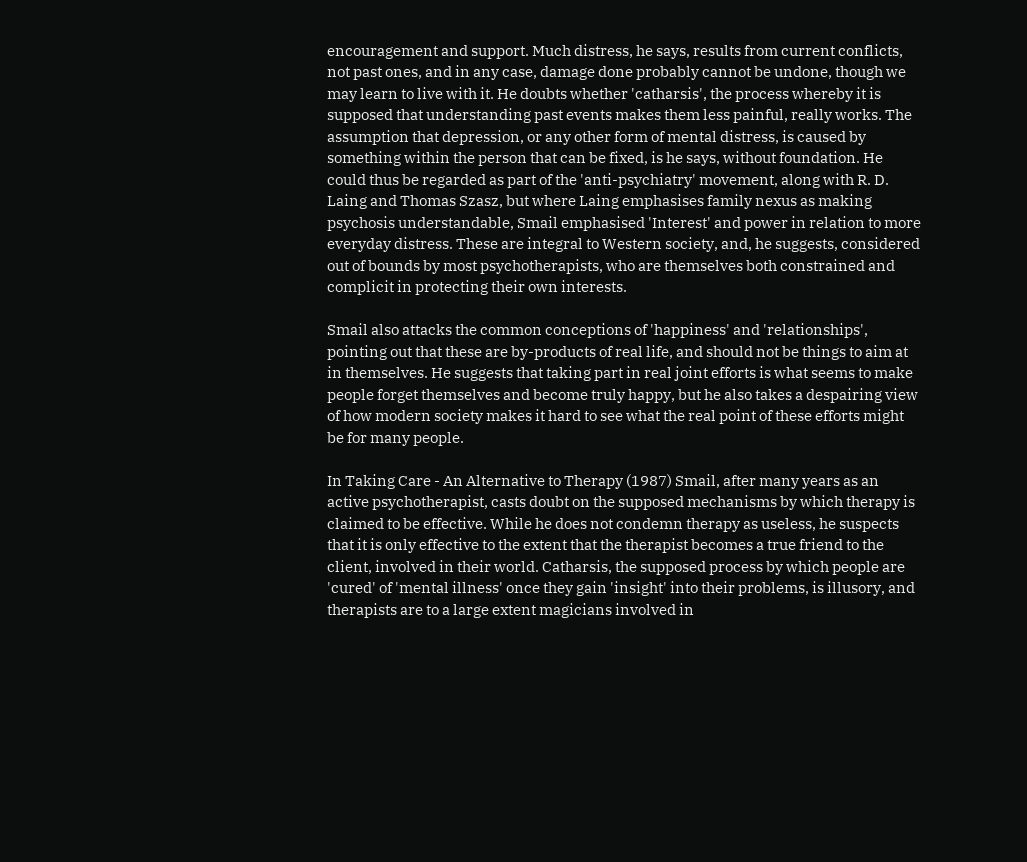encouragement and support. Much distress, he says, results from current conflicts, not past ones, and in any case, damage done probably cannot be undone, though we may learn to live with it. He doubts whether 'catharsis', the process whereby it is supposed that understanding past events makes them less painful, really works. The assumption that depression, or any other form of mental distress, is caused by something within the person that can be fixed, is he says, without foundation. He could thus be regarded as part of the 'anti-psychiatry' movement, along with R. D. Laing and Thomas Szasz, but where Laing emphasises family nexus as making psychosis understandable, Smail emphasised 'Interest' and power in relation to more everyday distress. These are integral to Western society, and, he suggests, considered out of bounds by most psychotherapists, who are themselves both constrained and complicit in protecting their own interests.

Smail also attacks the common conceptions of 'happiness' and 'relationships', pointing out that these are by-products of real life, and should not be things to aim at in themselves. He suggests that taking part in real joint efforts is what seems to make people forget themselves and become truly happy, but he also takes a despairing view of how modern society makes it hard to see what the real point of these efforts might be for many people.

In Taking Care - An Alternative to Therapy (1987) Smail, after many years as an active psychotherapist, casts doubt on the supposed mechanisms by which therapy is claimed to be effective. While he does not condemn therapy as useless, he suspects that it is only effective to the extent that the therapist becomes a true friend to the client, involved in their world. Catharsis, the supposed process by which people are 'cured' of 'mental illness' once they gain 'insight' into their problems, is illusory, and therapists are to a large extent magicians involved in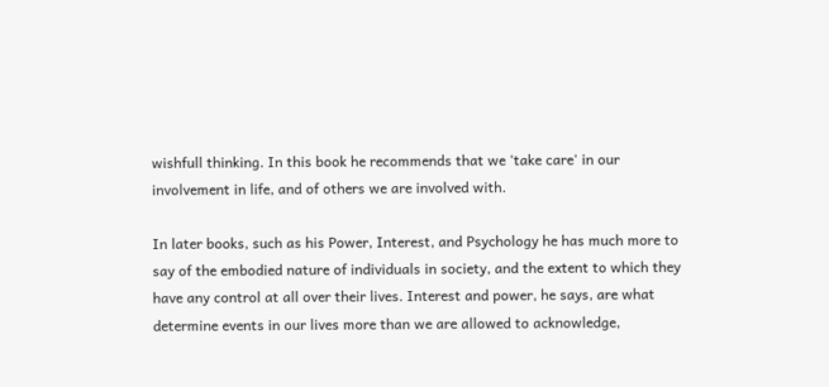wishfull thinking. In this book he recommends that we 'take care' in our involvement in life, and of others we are involved with.

In later books, such as his Power, Interest, and Psychology he has much more to say of the embodied nature of individuals in society, and the extent to which they have any control at all over their lives. Interest and power, he says, are what determine events in our lives more than we are allowed to acknowledge,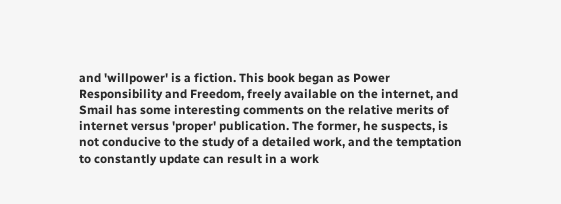and 'willpower' is a fiction. This book began as Power Responsibility and Freedom, freely available on the internet, and Smail has some interesting comments on the relative merits of internet versus 'proper' publication. The former, he suspects, is not conducive to the study of a detailed work, and the temptation to constantly update can result in a work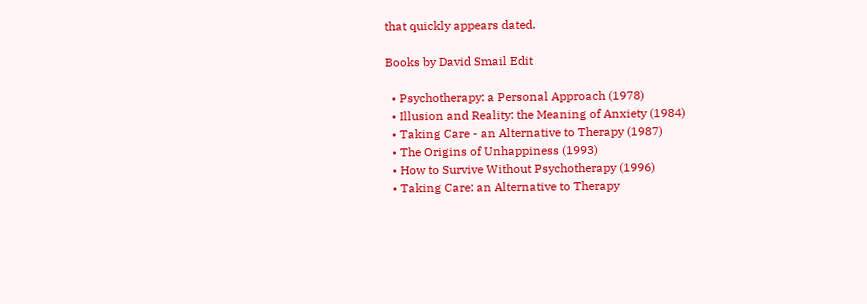that quickly appears dated.

Books by David Smail Edit

  • Psychotherapy: a Personal Approach (1978)
  • Illusion and Reality: the Meaning of Anxiety (1984)
  • Taking Care - an Alternative to Therapy (1987)
  • The Origins of Unhappiness (1993)
  • How to Survive Without Psychotherapy (1996)
  • Taking Care: an Alternative to Therapy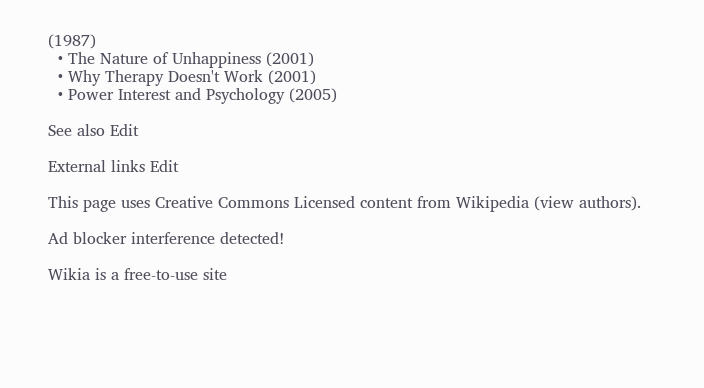(1987)
  • The Nature of Unhappiness (2001)
  • Why Therapy Doesn't Work (2001)
  • Power Interest and Psychology (2005)

See also Edit

External links Edit

This page uses Creative Commons Licensed content from Wikipedia (view authors).

Ad blocker interference detected!

Wikia is a free-to-use site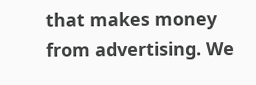that makes money from advertising. We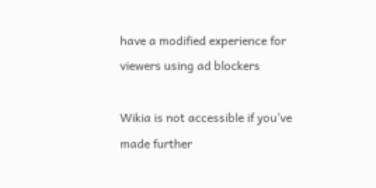have a modified experience for viewers using ad blockers

Wikia is not accessible if you’ve made further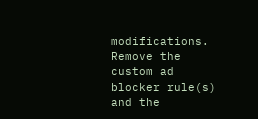modifications. Remove the custom ad blocker rule(s) and the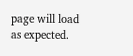page will load as expected.